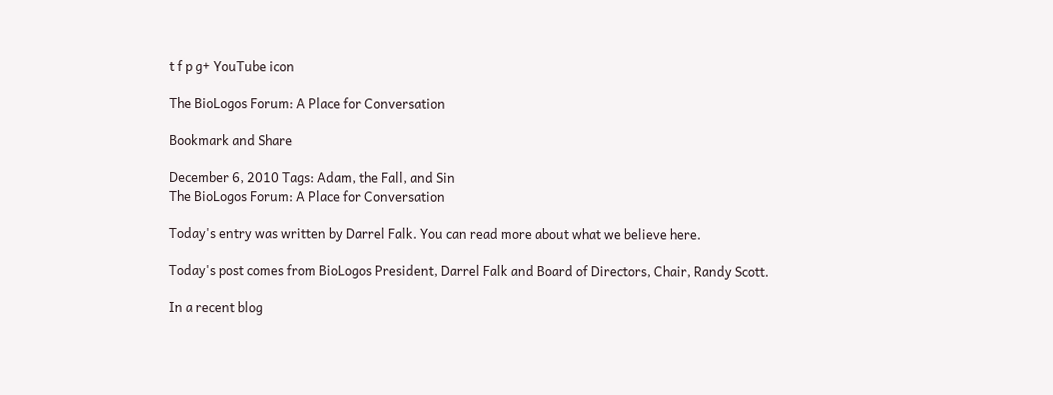t f p g+ YouTube icon

The BioLogos Forum: A Place for Conversation

Bookmark and Share

December 6, 2010 Tags: Adam, the Fall, and Sin
The BioLogos Forum: A Place for Conversation

Today's entry was written by Darrel Falk. You can read more about what we believe here.

Today's post comes from BioLogos President, Darrel Falk and Board of Directors, Chair, Randy Scott.

In a recent blog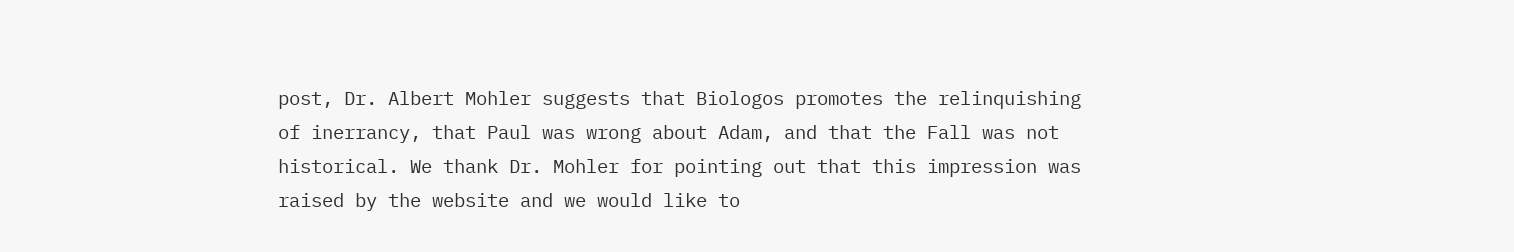post, Dr. Albert Mohler suggests that Biologos promotes the relinquishing of inerrancy, that Paul was wrong about Adam, and that the Fall was not historical. We thank Dr. Mohler for pointing out that this impression was raised by the website and we would like to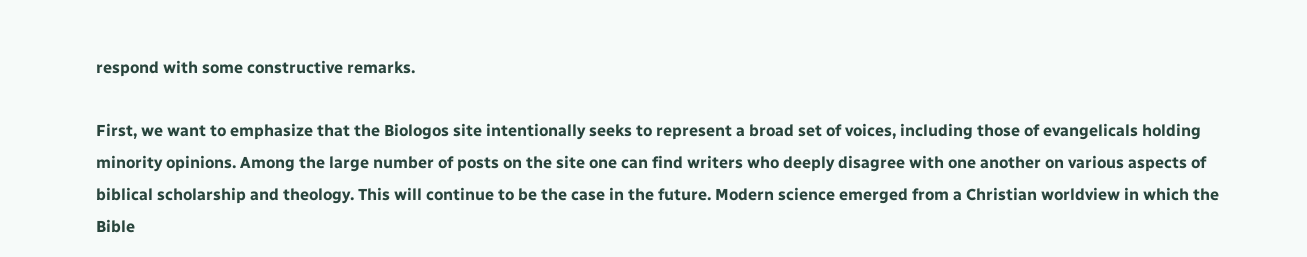respond with some constructive remarks.

First, we want to emphasize that the Biologos site intentionally seeks to represent a broad set of voices, including those of evangelicals holding minority opinions. Among the large number of posts on the site one can find writers who deeply disagree with one another on various aspects of biblical scholarship and theology. This will continue to be the case in the future. Modern science emerged from a Christian worldview in which the Bible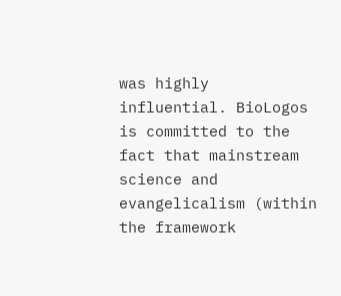was highly influential. BioLogos is committed to the fact that mainstream science and evangelicalism (within the framework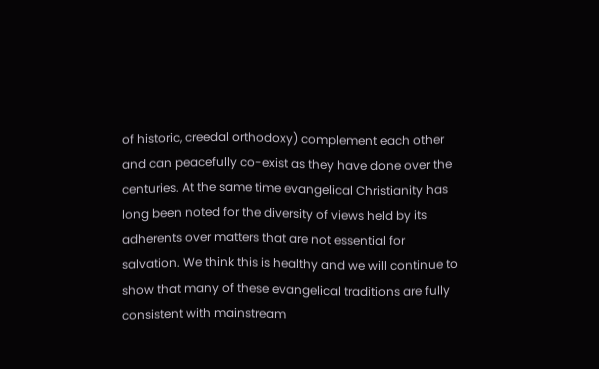of historic, creedal orthodoxy) complement each other and can peacefully co-exist as they have done over the centuries. At the same time evangelical Christianity has long been noted for the diversity of views held by its adherents over matters that are not essential for salvation. We think this is healthy and we will continue to show that many of these evangelical traditions are fully consistent with mainstream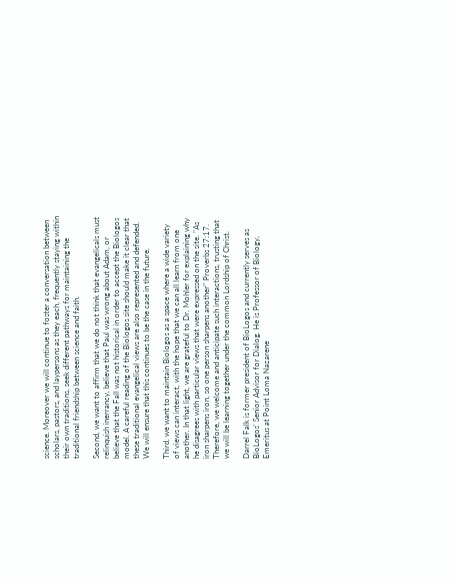science. Moreover we will continue to foster a conversation between scholars, pastors, and laypersons as they each, frequently staying within their own traditions, seek different pathways for maintaining the traditional friendship between science and faith.

Second, we want to affirm that we do not think that evangelicals must relinquish inerrancy, believe that Paul was wrong about Adam, or believe that the Fall was not historical in order to accept the Biologos model. A careful reading of the Biologos site should make it clear that these traditional evangelical views are also represented and defended. We will ensure that this continues to be the case in the future.

Third, we want to maintain Biologos as a space where a wide variety of views can interact, with the hope that we can all learn from one another. In that light, we are grateful to Dr. Mohler for explaining why he disagrees with particular views that were expressed on the site. "As iron sharpens iron, so one person sharpens another" Proverbs 27:17. Therefore, we welcome and anticipate such interactions, trusting that we will be learning together under the common Lordship of Christ.

Darrel Falk is former president of BioLogos and currently serves as BioLogos' Senior Advisor for Dialog. He is Professor of Biology, Emeritus at Point Loma Nazarene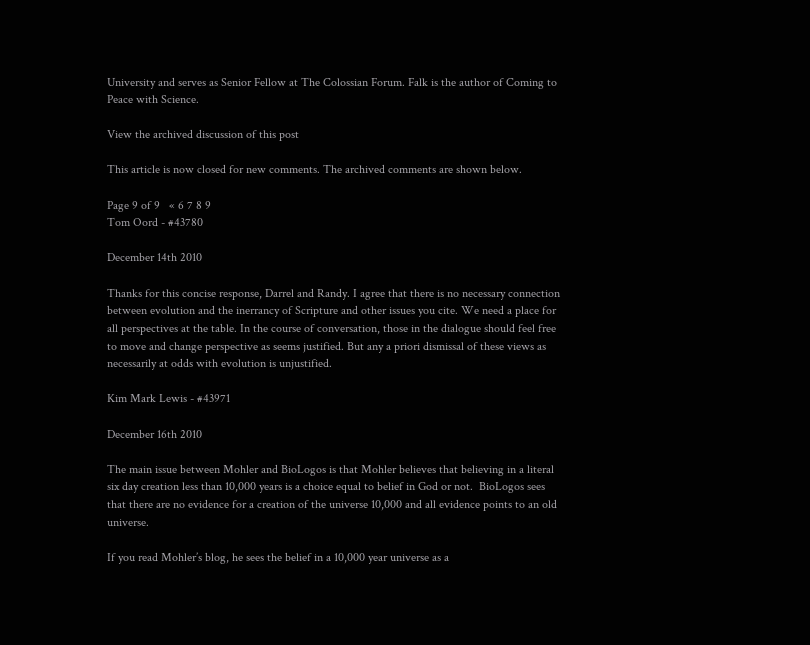University and serves as Senior Fellow at The Colossian Forum. Falk is the author of Coming to Peace with Science.

View the archived discussion of this post

This article is now closed for new comments. The archived comments are shown below.

Page 9 of 9   « 6 7 8 9
Tom Oord - #43780

December 14th 2010

Thanks for this concise response, Darrel and Randy. I agree that there is no necessary connection between evolution and the inerrancy of Scripture and other issues you cite. We need a place for all perspectives at the table. In the course of conversation, those in the dialogue should feel free to move and change perspective as seems justified. But any a priori dismissal of these views as necessarily at odds with evolution is unjustified.

Kim Mark Lewis - #43971

December 16th 2010

The main issue between Mohler and BioLogos is that Mohler believes that believing in a literal six day creation less than 10,000 years is a choice equal to belief in God or not.  BioLogos sees that there are no evidence for a creation of the universe 10,000 and all evidence points to an old universe.

If you read Mohler’s blog, he sees the belief in a 10,000 year universe as a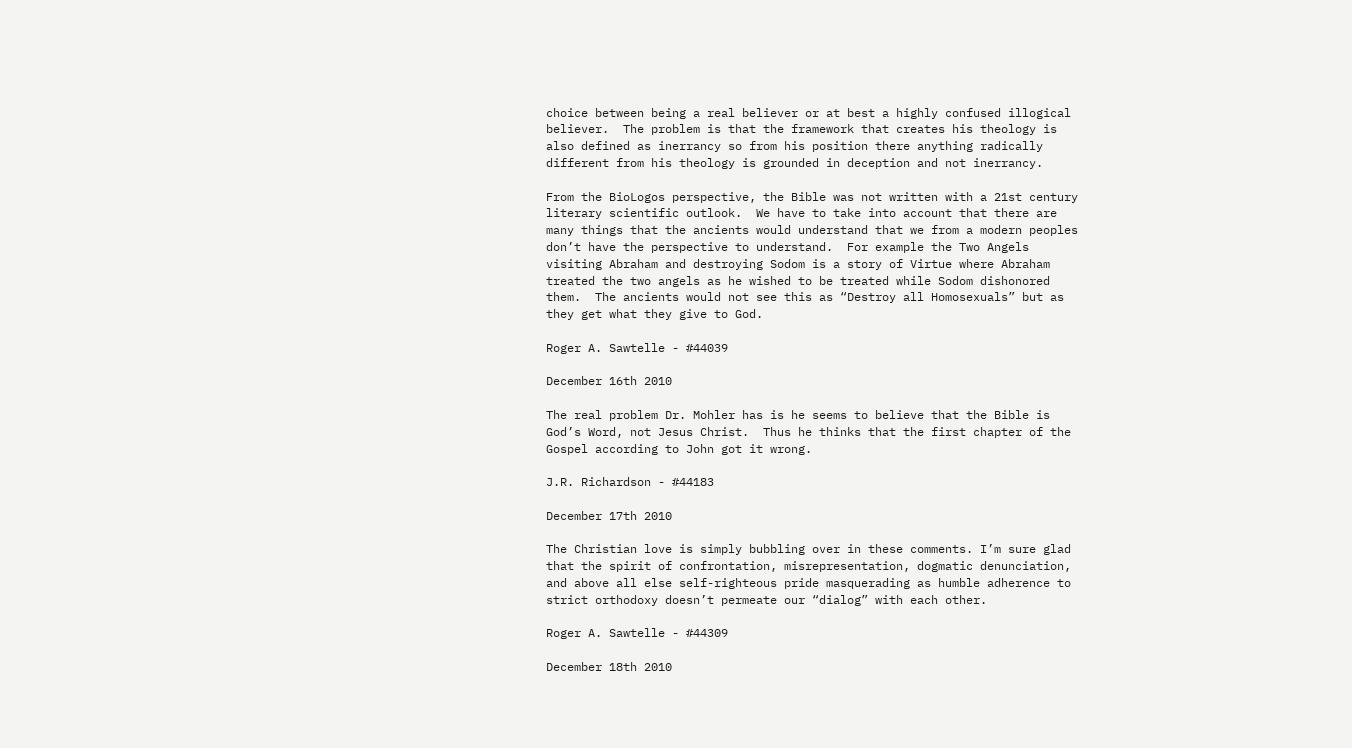choice between being a real believer or at best a highly confused illogical believer.  The problem is that the framework that creates his theology is also defined as inerrancy so from his position there anything radically different from his theology is grounded in deception and not inerrancy.

From the BioLogos perspective, the Bible was not written with a 21st century literary scientific outlook.  We have to take into account that there are many things that the ancients would understand that we from a modern peoples don’t have the perspective to understand.  For example the Two Angels visiting Abraham and destroying Sodom is a story of Virtue where Abraham treated the two angels as he wished to be treated while Sodom dishonored them.  The ancients would not see this as “Destroy all Homosexuals” but as they get what they give to God.

Roger A. Sawtelle - #44039

December 16th 2010

The real problem Dr. Mohler has is he seems to believe that the Bible is God’s Word, not Jesus Christ.  Thus he thinks that the first chapter of the Gospel according to John got it wrong.

J.R. Richardson - #44183

December 17th 2010

The Christian love is simply bubbling over in these comments. I’m sure glad that the spirit of confrontation, misrepresentation, dogmatic denunciation, and above all else self-righteous pride masquerading as humble adherence to strict orthodoxy doesn’t permeate our “dialog” with each other.

Roger A. Sawtelle - #44309

December 18th 2010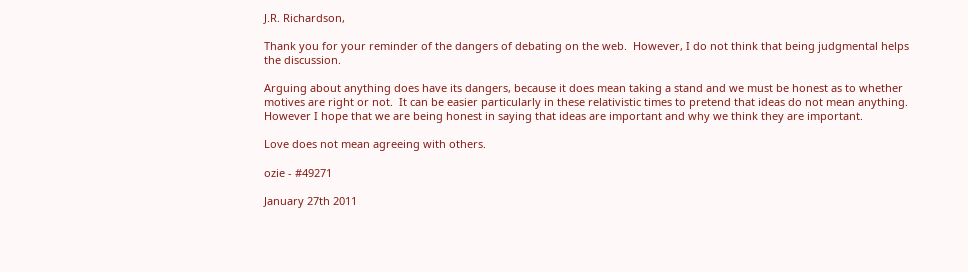J.R. Richardson,

Thank you for your reminder of the dangers of debating on the web.  However, I do not think that being judgmental helps the discussion.

Arguing about anything does have its dangers, because it does mean taking a stand and we must be honest as to whether motives are right or not.  It can be easier particularly in these relativistic times to pretend that ideas do not mean anything.  However I hope that we are being honest in saying that ideas are important and why we think they are important.

Love does not mean agreeing with others.

ozie - #49271

January 27th 2011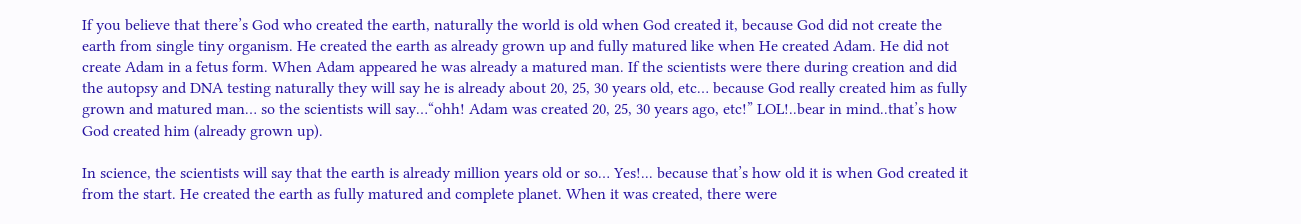If you believe that there’s God who created the earth, naturally the world is old when God created it, because God did not create the earth from single tiny organism. He created the earth as already grown up and fully matured like when He created Adam. He did not create Adam in a fetus form. When Adam appeared he was already a matured man. If the scientists were there during creation and did the autopsy and DNA testing naturally they will say he is already about 20, 25, 30 years old, etc… because God really created him as fully grown and matured man… so the scientists will say…“ohh! Adam was created 20, 25, 30 years ago, etc!” LOL!..bear in mind..that’s how God created him (already grown up).

In science, the scientists will say that the earth is already million years old or so… Yes!... because that’s how old it is when God created it from the start. He created the earth as fully matured and complete planet. When it was created, there were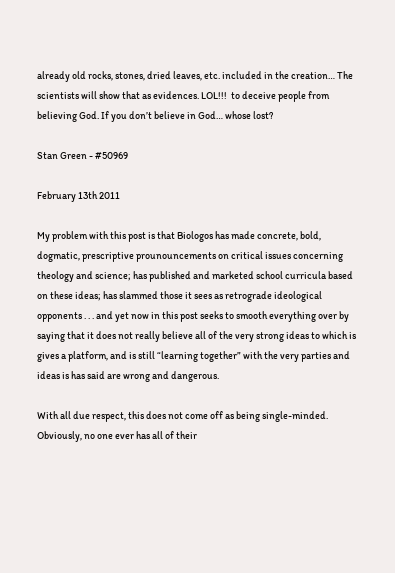already old rocks, stones, dried leaves, etc. included in the creation… The scientists will show that as evidences. LOL!!!  to deceive people from believing God. If you don’t believe in God… whose lost?

Stan Green - #50969

February 13th 2011

My problem with this post is that Biologos has made concrete, bold, dogmatic, prescriptive prounouncements on critical issues concerning theology and science; has published and marketed school curricula based on these ideas; has slammed those it sees as retrograde ideological opponents . . . and yet now in this post seeks to smooth everything over by saying that it does not really believe all of the very strong ideas to which is gives a platform, and is still “learning together” with the very parties and ideas is has said are wrong and dangerous.

With all due respect, this does not come off as being single-minded.  Obviously, no one ever has all of their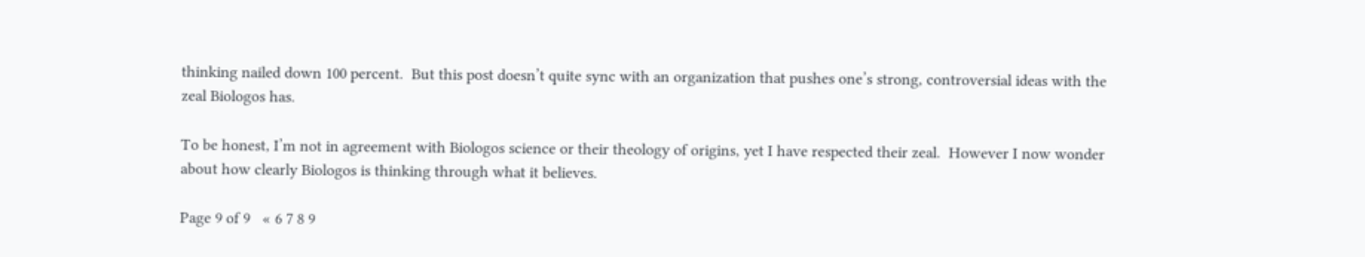thinking nailed down 100 percent.  But this post doesn’t quite sync with an organization that pushes one’s strong, controversial ideas with the zeal Biologos has.

To be honest, I’m not in agreement with Biologos science or their theology of origins, yet I have respected their zeal.  However I now wonder about how clearly Biologos is thinking through what it believes.

Page 9 of 9   « 6 7 8 9